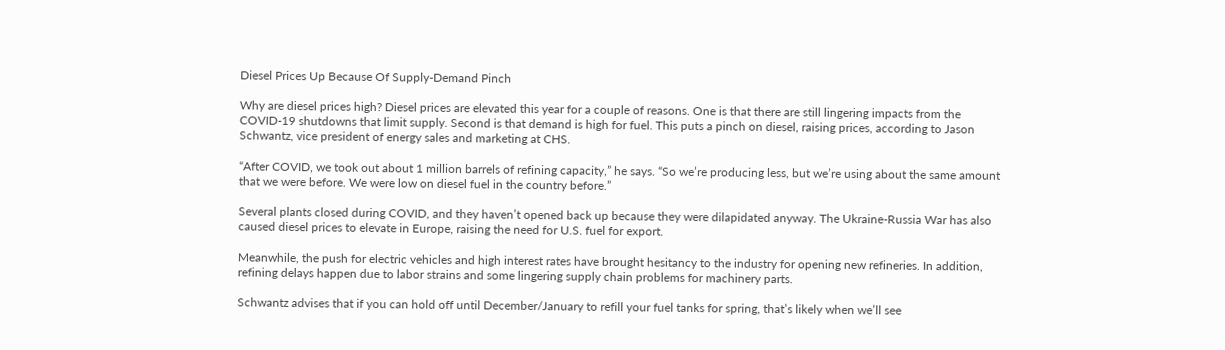Diesel Prices Up Because Of Supply-Demand Pinch

Why are diesel prices high? Diesel prices are elevated this year for a couple of reasons. One is that there are still lingering impacts from the COVID-19 shutdowns that limit supply. Second is that demand is high for fuel. This puts a pinch on diesel, raising prices, according to Jason Schwantz, vice president of energy sales and marketing at CHS.

“After COVID, we took out about 1 million barrels of refining capacity,” he says. “So we’re producing less, but we’re using about the same amount that we were before. We were low on diesel fuel in the country before.”

Several plants closed during COVID, and they haven’t opened back up because they were dilapidated anyway. The Ukraine-Russia War has also caused diesel prices to elevate in Europe, raising the need for U.S. fuel for export.

Meanwhile, the push for electric vehicles and high interest rates have brought hesitancy to the industry for opening new refineries. In addition, refining delays happen due to labor strains and some lingering supply chain problems for machinery parts.

Schwantz advises that if you can hold off until December/January to refill your fuel tanks for spring, that’s likely when we’ll see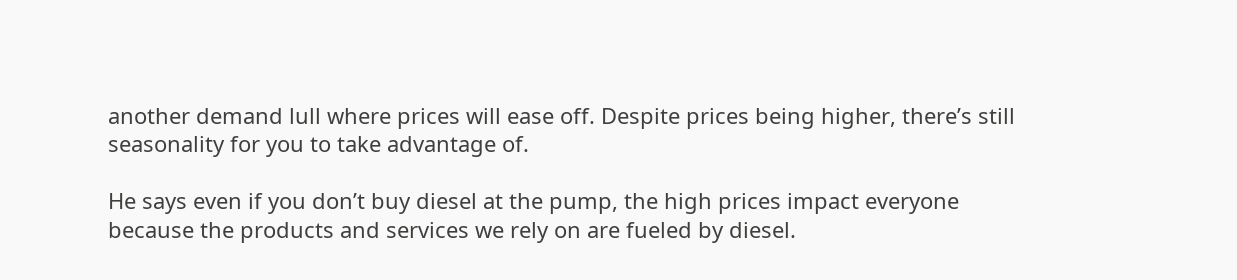another demand lull where prices will ease off. Despite prices being higher, there’s still seasonality for you to take advantage of.

He says even if you don’t buy diesel at the pump, the high prices impact everyone because the products and services we rely on are fueled by diesel.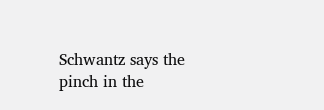Schwantz says the pinch in the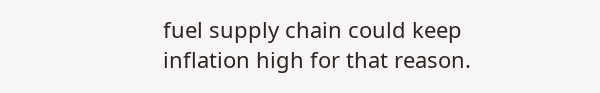fuel supply chain could keep inflation high for that reason.